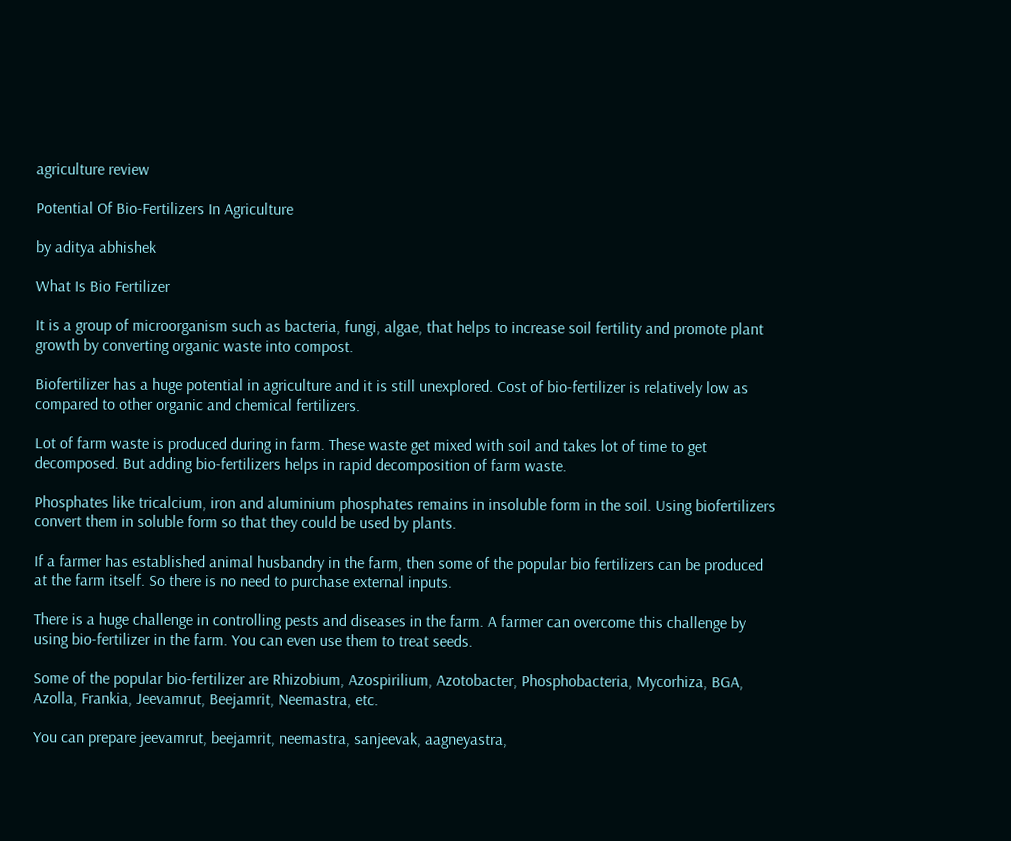agriculture review

Potential Of Bio-Fertilizers In Agriculture

by aditya abhishek

What Is Bio Fertilizer

It is a group of microorganism such as bacteria, fungi, algae, that helps to increase soil fertility and promote plant growth by converting organic waste into compost.

Biofertilizer has a huge potential in agriculture and it is still unexplored. Cost of bio-fertilizer is relatively low as compared to other organic and chemical fertilizers.

Lot of farm waste is produced during in farm. These waste get mixed with soil and takes lot of time to get decomposed. But adding bio-fertilizers helps in rapid decomposition of farm waste.

Phosphates like tricalcium, iron and aluminium phosphates remains in insoluble form in the soil. Using biofertilizers convert them in soluble form so that they could be used by plants.

If a farmer has established animal husbandry in the farm, then some of the popular bio fertilizers can be produced at the farm itself. So there is no need to purchase external inputs.

There is a huge challenge in controlling pests and diseases in the farm. A farmer can overcome this challenge by using bio-fertilizer in the farm. You can even use them to treat seeds.

Some of the popular bio-fertilizer are Rhizobium, Azospirilium, Azotobacter, Phosphobacteria, Mycorhiza, BGA, Azolla, Frankia, Jeevamrut, Beejamrit, Neemastra, etc.

You can prepare jeevamrut, beejamrit, neemastra, sanjeevak, aagneyastra,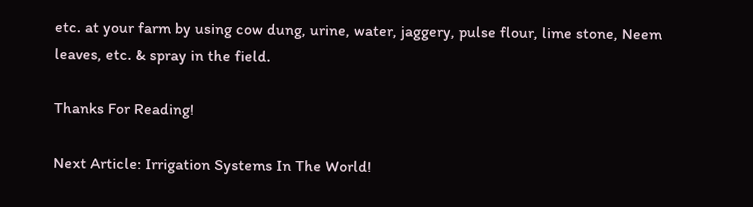etc. at your farm by using cow dung, urine, water, jaggery, pulse flour, lime stone, Neem leaves, etc. & spray in the field.

Thanks For Reading!

Next Article: Irrigation Systems In The World!